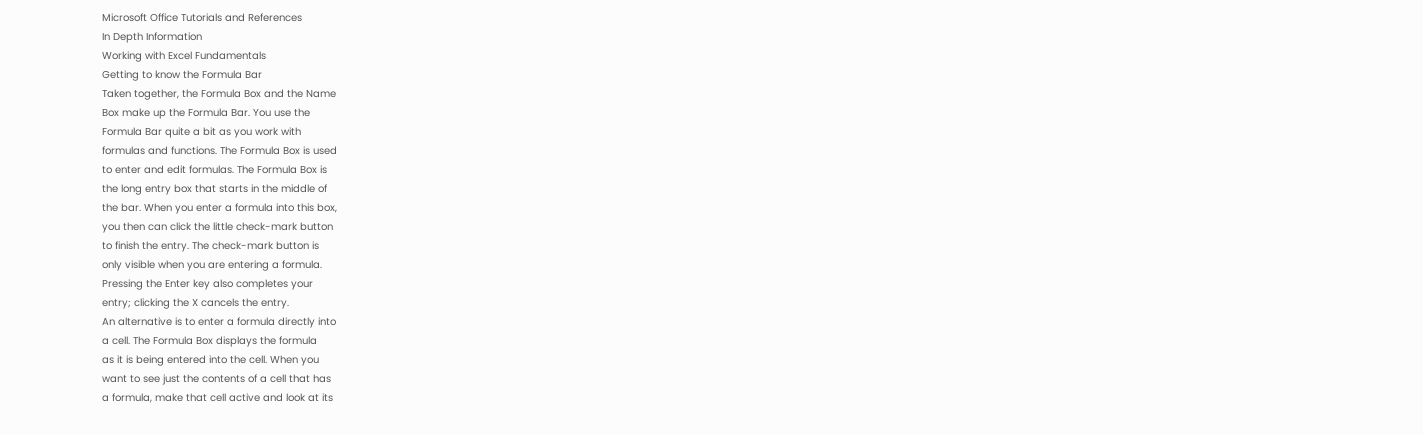Microsoft Office Tutorials and References
In Depth Information
Working with Excel Fundamentals
Getting to know the Formula Bar
Taken together, the Formula Box and the Name
Box make up the Formula Bar. You use the
Formula Bar quite a bit as you work with
formulas and functions. The Formula Box is used
to enter and edit formulas. The Formula Box is
the long entry box that starts in the middle of
the bar. When you enter a formula into this box,
you then can click the little check-mark button
to finish the entry. The check-mark button is
only visible when you are entering a formula.
Pressing the Enter key also completes your
entry; clicking the X cancels the entry.
An alternative is to enter a formula directly into
a cell. The Formula Box displays the formula
as it is being entered into the cell. When you
want to see just the contents of a cell that has
a formula, make that cell active and look at its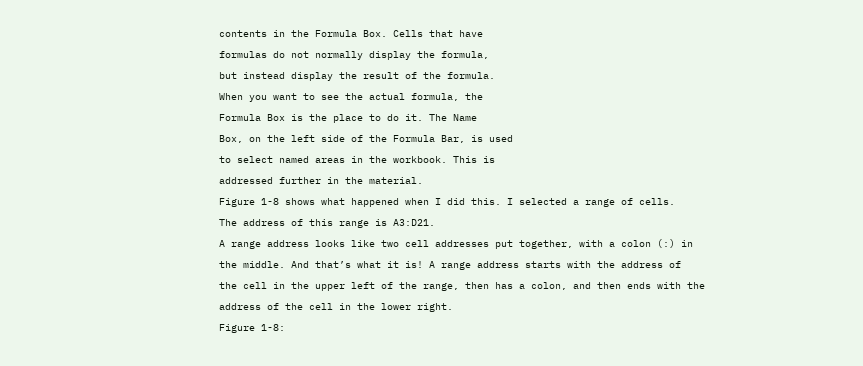contents in the Formula Box. Cells that have
formulas do not normally display the formula,
but instead display the result of the formula.
When you want to see the actual formula, the
Formula Box is the place to do it. The Name
Box, on the left side of the Formula Bar, is used
to select named areas in the workbook. This is
addressed further in the material.
Figure 1-8 shows what happened when I did this. I selected a range of cells.
The address of this range is A3:D21.
A range address looks like two cell addresses put together, with a colon (:) in
the middle. And that’s what it is! A range address starts with the address of
the cell in the upper left of the range, then has a colon, and then ends with the
address of the cell in the lower right.
Figure 1-8: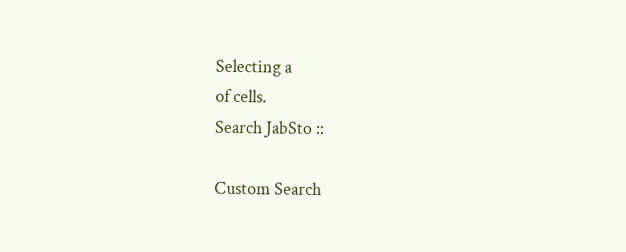Selecting a
of cells.
Search JabSto ::

Custom Search